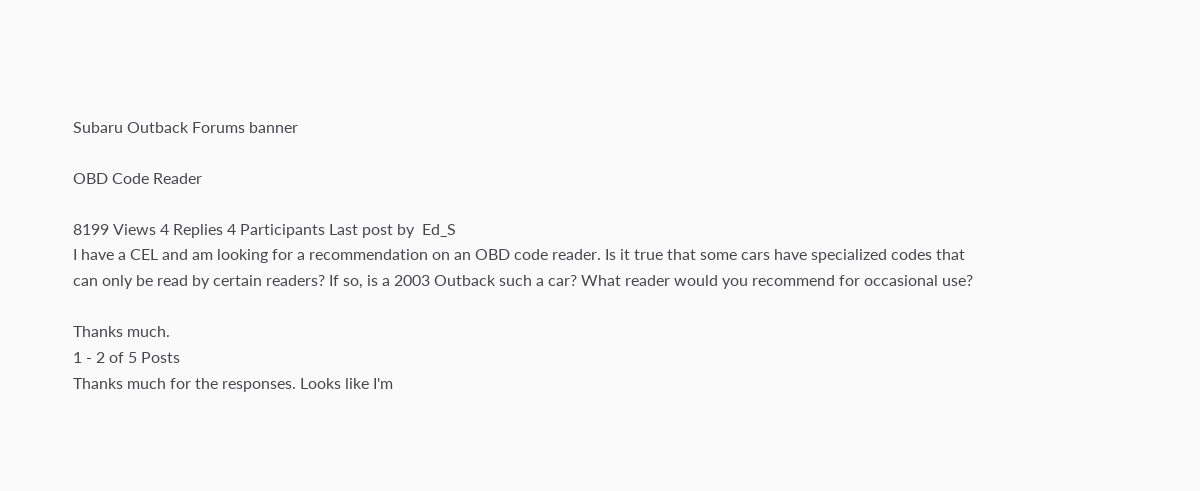Subaru Outback Forums banner

OBD Code Reader

8199 Views 4 Replies 4 Participants Last post by  Ed_S
I have a CEL and am looking for a recommendation on an OBD code reader. Is it true that some cars have specialized codes that can only be read by certain readers? If so, is a 2003 Outback such a car? What reader would you recommend for occasional use?

Thanks much.
1 - 2 of 5 Posts
Thanks much for the responses. Looks like I'm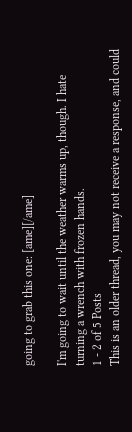going to grab this one: [ame][/ame]

I'm going to wait until the weather warms up, though. I hate turning a wrench with frozen hands.
1 - 2 of 5 Posts
This is an older thread, you may not receive a response, and could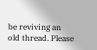be reviving an old thread. Please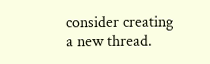consider creating a new thread.